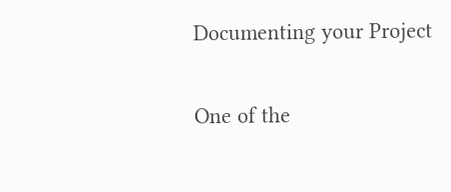Documenting your Project

One of the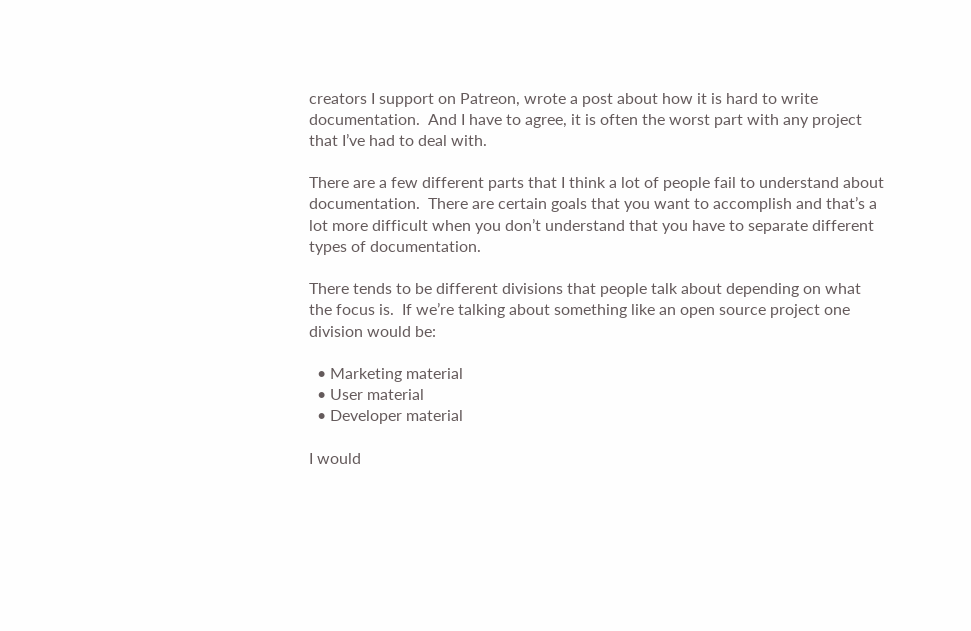creators I support on Patreon, wrote a post about how it is hard to write documentation.  And I have to agree, it is often the worst part with any project that I’ve had to deal with.

There are a few different parts that I think a lot of people fail to understand about documentation.  There are certain goals that you want to accomplish and that’s a lot more difficult when you don’t understand that you have to separate different types of documentation.

There tends to be different divisions that people talk about depending on what the focus is.  If we’re talking about something like an open source project one division would be:

  • Marketing material
  • User material
  • Developer material

I would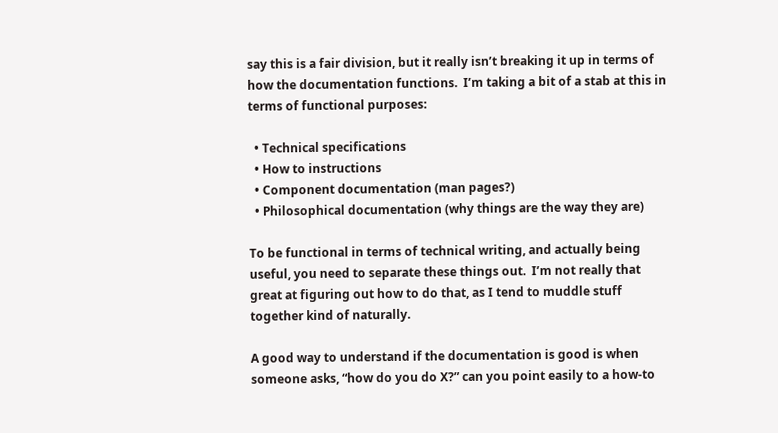say this is a fair division, but it really isn’t breaking it up in terms of how the documentation functions.  I’m taking a bit of a stab at this in terms of functional purposes:

  • Technical specifications
  • How to instructions
  • Component documentation (man pages?)
  • Philosophical documentation (why things are the way they are)

To be functional in terms of technical writing, and actually being useful, you need to separate these things out.  I’m not really that great at figuring out how to do that, as I tend to muddle stuff together kind of naturally.

A good way to understand if the documentation is good is when someone asks, “how do you do X?” can you point easily to a how-to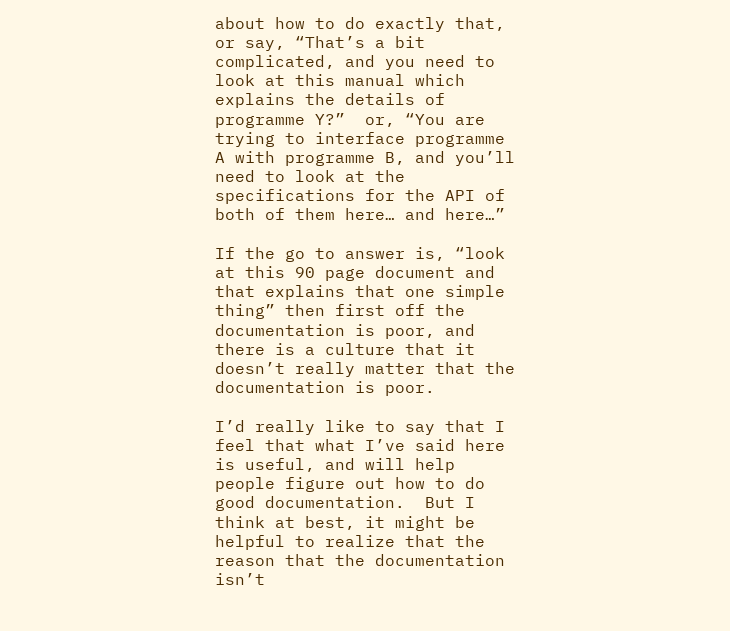about how to do exactly that, or say, “That’s a bit complicated, and you need to look at this manual which explains the details of programme Y?”  or, “You are trying to interface programme A with programme B, and you’ll need to look at the specifications for the API of both of them here… and here…”

If the go to answer is, “look at this 90 page document and that explains that one simple thing” then first off the documentation is poor, and there is a culture that it doesn’t really matter that the documentation is poor.

I’d really like to say that I feel that what I’ve said here is useful, and will help people figure out how to do good documentation.  But I think at best, it might be helpful to realize that the reason that the documentation isn’t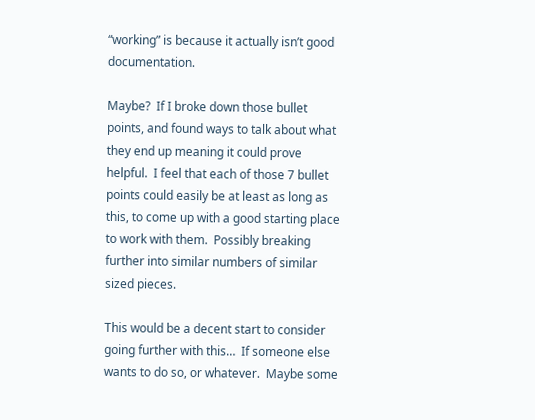“working” is because it actually isn’t good documentation.

Maybe?  If I broke down those bullet points, and found ways to talk about what they end up meaning it could prove helpful.  I feel that each of those 7 bullet points could easily be at least as long as this, to come up with a good starting place to work with them.  Possibly breaking further into similar numbers of similar sized pieces.

This would be a decent start to consider going further with this…  If someone else wants to do so, or whatever.  Maybe some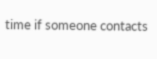time if someone contacts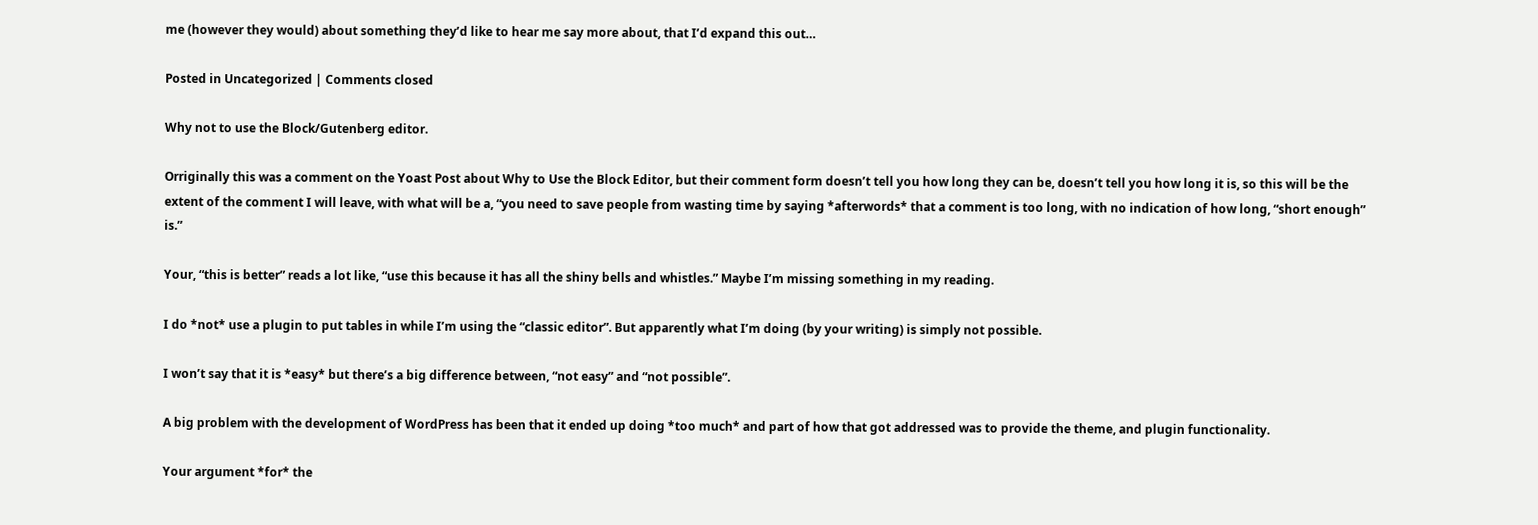me (however they would) about something they’d like to hear me say more about, that I’d expand this out…

Posted in Uncategorized | Comments closed

Why not to use the Block/Gutenberg editor.

Orriginally this was a comment on the Yoast Post about Why to Use the Block Editor, but their comment form doesn’t tell you how long they can be, doesn’t tell you how long it is, so this will be the extent of the comment I will leave, with what will be a, “you need to save people from wasting time by saying *afterwords* that a comment is too long, with no indication of how long, “short enough” is.”

Your, “this is better” reads a lot like, “use this because it has all the shiny bells and whistles.” Maybe I’m missing something in my reading.

I do *not* use a plugin to put tables in while I’m using the “classic editor”. But apparently what I’m doing (by your writing) is simply not possible.

I won’t say that it is *easy* but there’s a big difference between, “not easy” and “not possible”.

A big problem with the development of WordPress has been that it ended up doing *too much* and part of how that got addressed was to provide the theme, and plugin functionality.

Your argument *for* the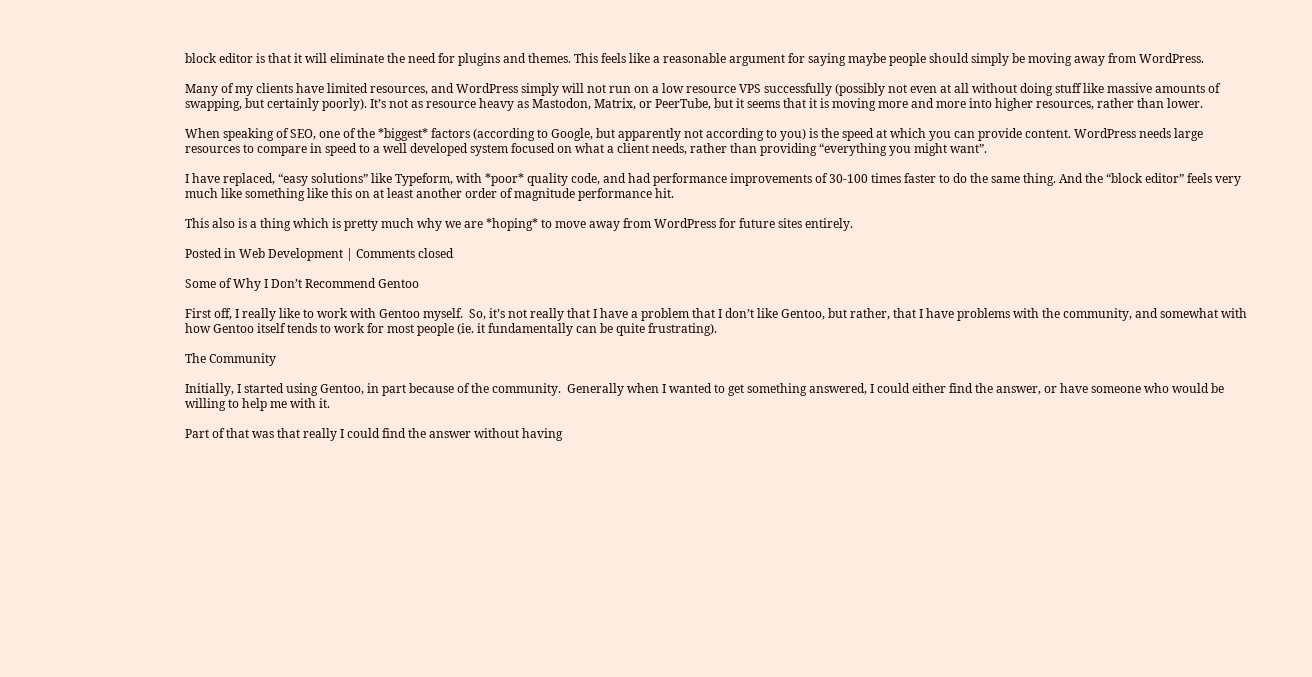block editor is that it will eliminate the need for plugins and themes. This feels like a reasonable argument for saying maybe people should simply be moving away from WordPress.

Many of my clients have limited resources, and WordPress simply will not run on a low resource VPS successfully (possibly not even at all without doing stuff like massive amounts of swapping, but certainly poorly). It’s not as resource heavy as Mastodon, Matrix, or PeerTube, but it seems that it is moving more and more into higher resources, rather than lower.

When speaking of SEO, one of the *biggest* factors (according to Google, but apparently not according to you) is the speed at which you can provide content. WordPress needs large resources to compare in speed to a well developed system focused on what a client needs, rather than providing “everything you might want”.

I have replaced, “easy solutions” like Typeform, with *poor* quality code, and had performance improvements of 30-100 times faster to do the same thing. And the “block editor” feels very much like something like this on at least another order of magnitude performance hit.

This also is a thing which is pretty much why we are *hoping* to move away from WordPress for future sites entirely.

Posted in Web Development | Comments closed

Some of Why I Don’t Recommend Gentoo

First off, I really like to work with Gentoo myself.  So, it’s not really that I have a problem that I don’t like Gentoo, but rather, that I have problems with the community, and somewhat with how Gentoo itself tends to work for most people (ie. it fundamentally can be quite frustrating).

The Community

Initially, I started using Gentoo, in part because of the community.  Generally when I wanted to get something answered, I could either find the answer, or have someone who would be willing to help me with it.

Part of that was that really I could find the answer without having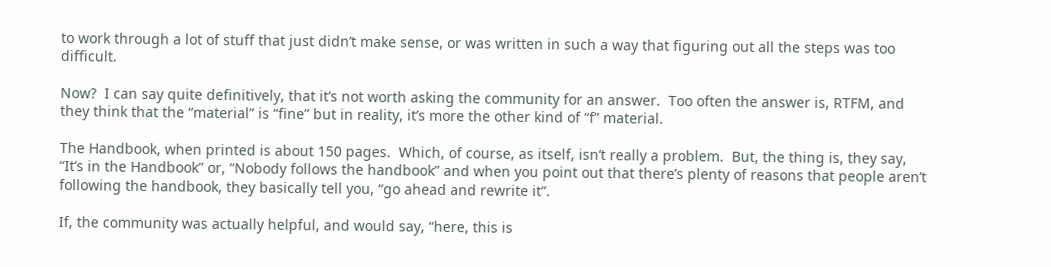to work through a lot of stuff that just didn’t make sense, or was written in such a way that figuring out all the steps was too difficult.

Now?  I can say quite definitively, that it’s not worth asking the community for an answer.  Too often the answer is, RTFM, and they think that the “material” is “fine” but in reality, it’s more the other kind of “f” material.

The Handbook, when printed is about 150 pages.  Which, of course, as itself, isn’t really a problem.  But, the thing is, they say, “It’s in the Handbook” or, “Nobody follows the handbook” and when you point out that there’s plenty of reasons that people aren’t following the handbook, they basically tell you, “go ahead and rewrite it”.

If, the community was actually helpful, and would say, “here, this is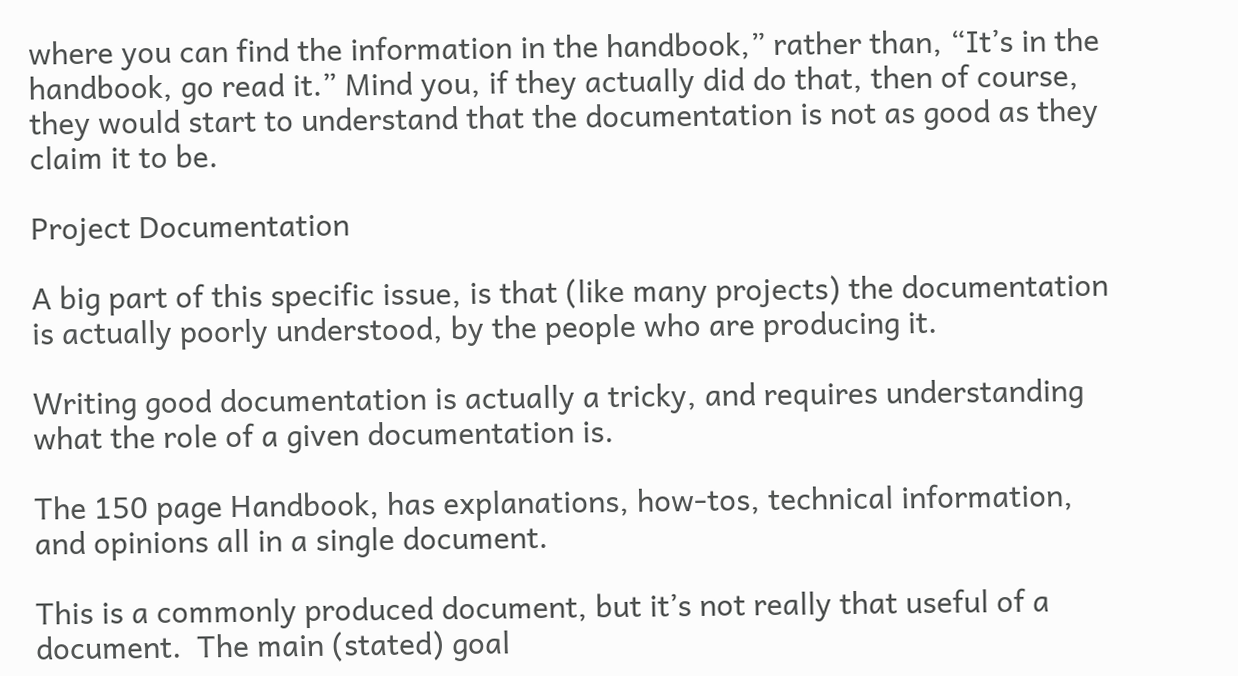where you can find the information in the handbook,” rather than, “It’s in the handbook, go read it.” Mind you, if they actually did do that, then of course, they would start to understand that the documentation is not as good as they claim it to be.

Project Documentation

A big part of this specific issue, is that (like many projects) the documentation is actually poorly understood, by the people who are producing it.

Writing good documentation is actually a tricky, and requires understanding what the role of a given documentation is.

The 150 page Handbook, has explanations, how-tos, technical information, and opinions all in a single document.

This is a commonly produced document, but it’s not really that useful of a document.  The main (stated) goal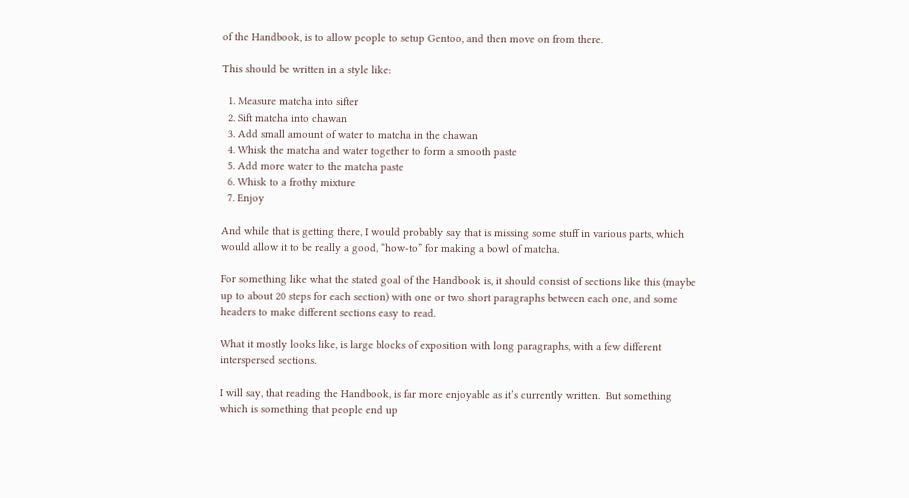of the Handbook, is to allow people to setup Gentoo, and then move on from there.

This should be written in a style like:

  1. Measure matcha into sifter
  2. Sift matcha into chawan
  3. Add small amount of water to matcha in the chawan
  4. Whisk the matcha and water together to form a smooth paste
  5. Add more water to the matcha paste
  6. Whisk to a frothy mixture
  7. Enjoy

And while that is getting there, I would probably say that is missing some stuff in various parts, which would allow it to be really a good, “how-to” for making a bowl of matcha.

For something like what the stated goal of the Handbook is, it should consist of sections like this (maybe up to about 20 steps for each section) with one or two short paragraphs between each one, and some headers to make different sections easy to read.

What it mostly looks like, is large blocks of exposition with long paragraphs, with a few different interspersed sections.

I will say, that reading the Handbook, is far more enjoyable as it’s currently written.  But something which is something that people end up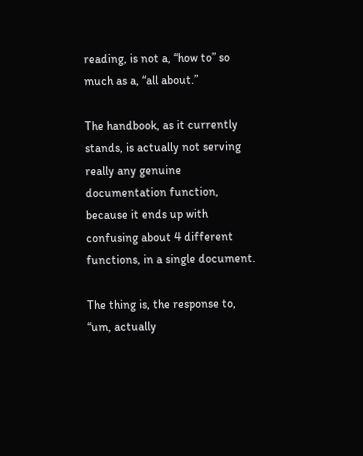reading, is not a, “how to” so much as a, “all about.”

The handbook, as it currently stands, is actually not serving really any genuine documentation function, because it ends up with confusing about 4 different functions, in a single document.

The thing is, the response to, “um, actually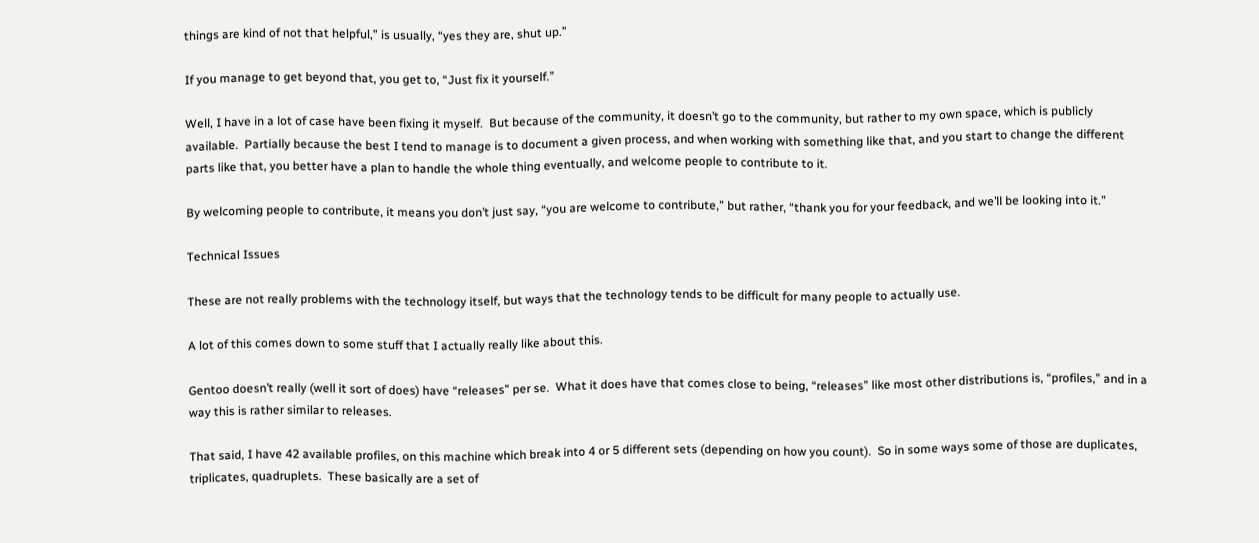things are kind of not that helpful,” is usually, “yes they are, shut up.”

If you manage to get beyond that, you get to, “Just fix it yourself.”

Well, I have in a lot of case have been fixing it myself.  But because of the community, it doesn’t go to the community, but rather to my own space, which is publicly available.  Partially because the best I tend to manage is to document a given process, and when working with something like that, and you start to change the different parts like that, you better have a plan to handle the whole thing eventually, and welcome people to contribute to it.

By welcoming people to contribute, it means you don’t just say, “you are welcome to contribute,” but rather, “thank you for your feedback, and we’ll be looking into it.”

Technical Issues

These are not really problems with the technology itself, but ways that the technology tends to be difficult for many people to actually use.

A lot of this comes down to some stuff that I actually really like about this.

Gentoo doesn’t really (well it sort of does) have “releases” per se.  What it does have that comes close to being, “releases” like most other distributions is, “profiles,” and in a way this is rather similar to releases.

That said, I have 42 available profiles, on this machine which break into 4 or 5 different sets (depending on how you count).  So in some ways some of those are duplicates, triplicates, quadruplets.  These basically are a set of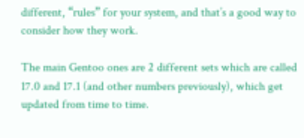different, “rules” for your system, and that’s a good way to consider how they work.

The main Gentoo ones are 2 different sets which are called 17.0 and 17.1 (and other numbers previously), which get updated from time to time.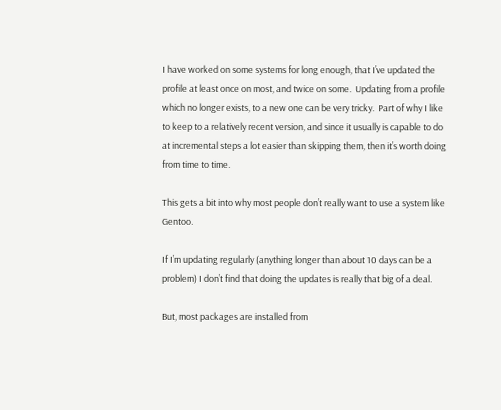I have worked on some systems for long enough, that I’ve updated the profile at least once on most, and twice on some.  Updating from a profile which no longer exists, to a new one can be very tricky.  Part of why I like to keep to a relatively recent version, and since it usually is capable to do at incremental steps a lot easier than skipping them, then it’s worth doing from time to time.

This gets a bit into why most people don’t really want to use a system like Gentoo.

If I’m updating regularly (anything longer than about 10 days can be a problem) I don’t find that doing the updates is really that big of a deal.

But, most packages are installed from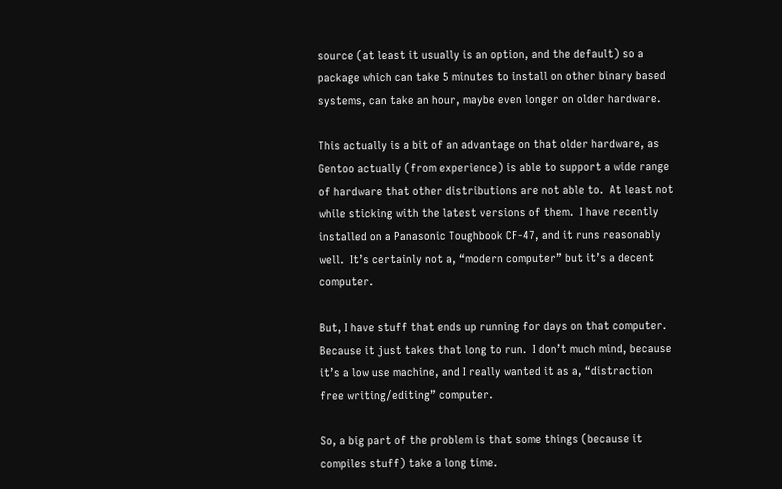source (at least it usually is an option, and the default) so a package which can take 5 minutes to install on other binary based systems, can take an hour, maybe even longer on older hardware.

This actually is a bit of an advantage on that older hardware, as Gentoo actually (from experience) is able to support a wide range of hardware that other distributions are not able to.  At least not while sticking with the latest versions of them.  I have recently installed on a Panasonic Toughbook CF-47, and it runs reasonably well.  It’s certainly not a, “modern computer” but it’s a decent computer.

But, I have stuff that ends up running for days on that computer.  Because it just takes that long to run.  I don’t much mind, because it’s a low use machine, and I really wanted it as a, “distraction free writing/editing” computer.

So, a big part of the problem is that some things (because it compiles stuff) take a long time.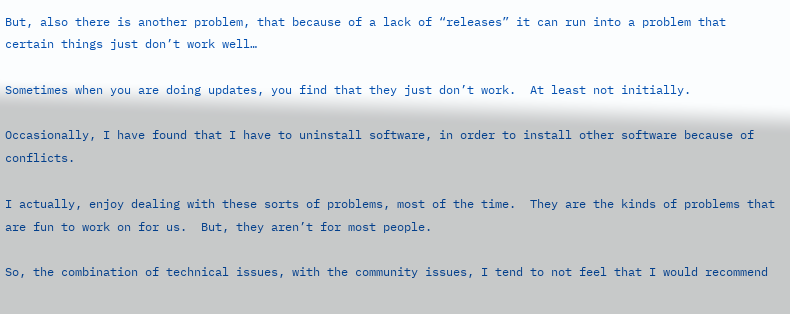But, also there is another problem, that because of a lack of “releases” it can run into a problem that certain things just don’t work well…

Sometimes when you are doing updates, you find that they just don’t work.  At least not initially.

Occasionally, I have found that I have to uninstall software, in order to install other software because of conflicts.

I actually, enjoy dealing with these sorts of problems, most of the time.  They are the kinds of problems that are fun to work on for us.  But, they aren’t for most people.

So, the combination of technical issues, with the community issues, I tend to not feel that I would recommend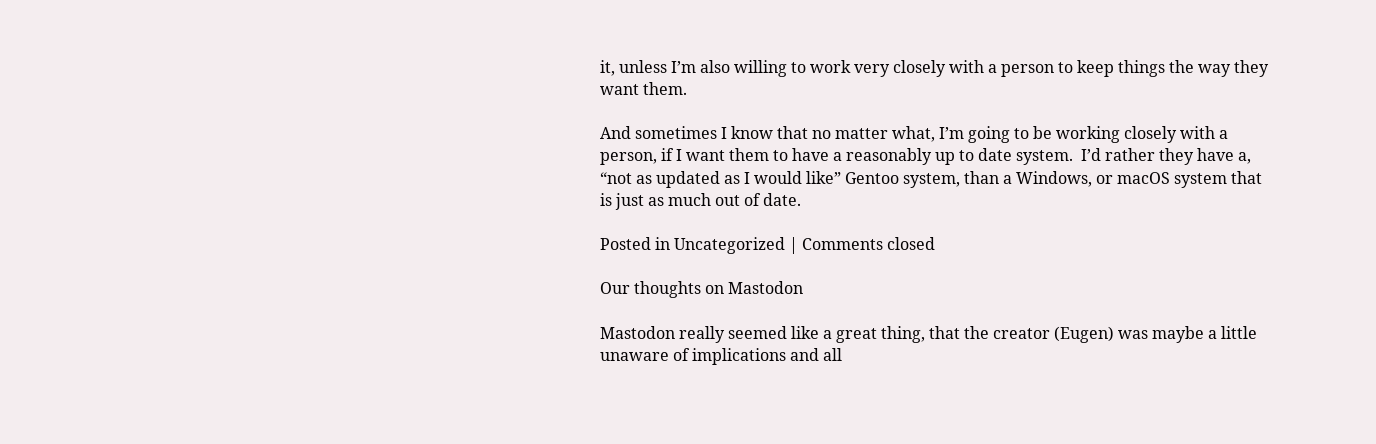it, unless I’m also willing to work very closely with a person to keep things the way they want them.

And sometimes I know that no matter what, I’m going to be working closely with a person, if I want them to have a reasonably up to date system.  I’d rather they have a, “not as updated as I would like” Gentoo system, than a Windows, or macOS system that is just as much out of date.

Posted in Uncategorized | Comments closed

Our thoughts on Mastodon

Mastodon really seemed like a great thing, that the creator (Eugen) was maybe a little unaware of implications and all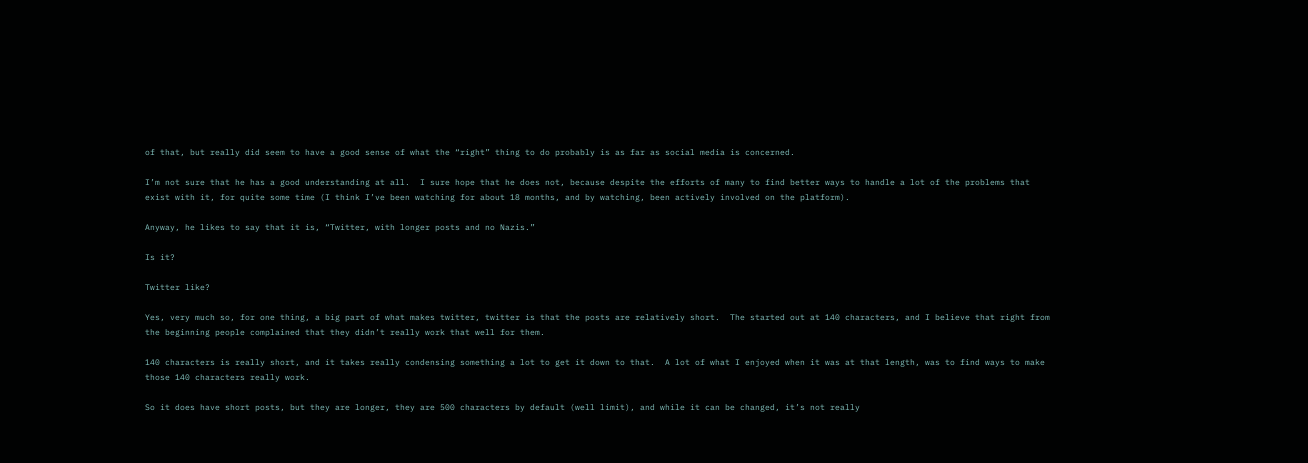of that, but really did seem to have a good sense of what the “right” thing to do probably is as far as social media is concerned.

I’m not sure that he has a good understanding at all.  I sure hope that he does not, because despite the efforts of many to find better ways to handle a lot of the problems that exist with it, for quite some time (I think I’ve been watching for about 18 months, and by watching, been actively involved on the platform).

Anyway, he likes to say that it is, “Twitter, with longer posts and no Nazis.”

Is it?

Twitter like?

Yes, very much so, for one thing, a big part of what makes twitter, twitter is that the posts are relatively short.  The started out at 140 characters, and I believe that right from the beginning people complained that they didn’t really work that well for them.

140 characters is really short, and it takes really condensing something a lot to get it down to that.  A lot of what I enjoyed when it was at that length, was to find ways to make those 140 characters really work.

So it does have short posts, but they are longer, they are 500 characters by default (well limit), and while it can be changed, it’s not really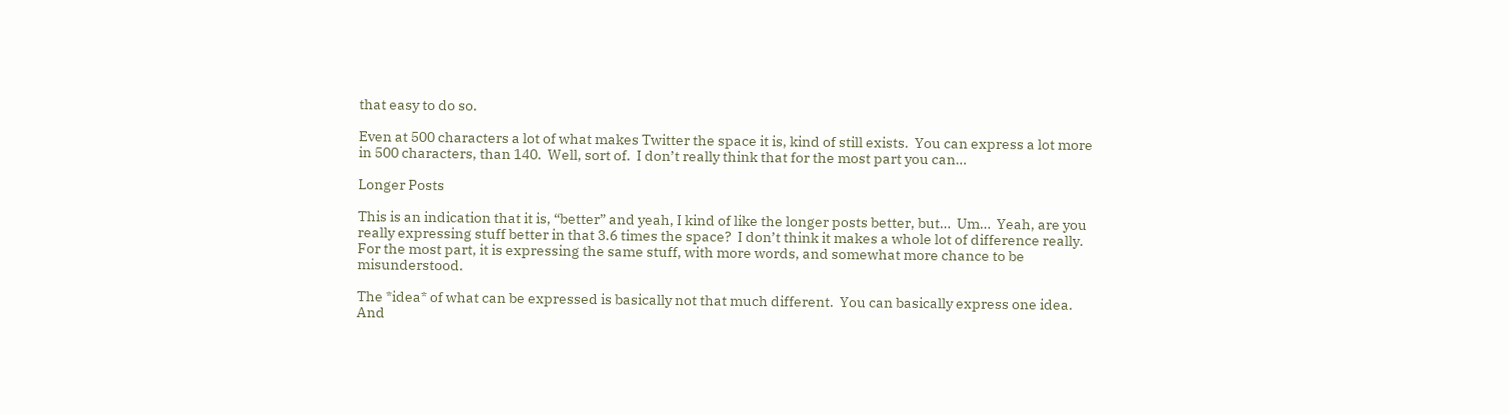that easy to do so.

Even at 500 characters a lot of what makes Twitter the space it is, kind of still exists.  You can express a lot more in 500 characters, than 140.  Well, sort of.  I don’t really think that for the most part you can…

Longer Posts

This is an indication that it is, “better” and yeah, I kind of like the longer posts better, but…  Um…  Yeah, are you really expressing stuff better in that 3.6 times the space?  I don’t think it makes a whole lot of difference really.  For the most part, it is expressing the same stuff, with more words, and somewhat more chance to be misunderstood.

The *idea* of what can be expressed is basically not that much different.  You can basically express one idea.  And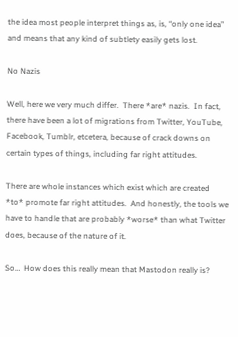the idea most people interpret things as, is, “only one idea” and means that any kind of subtlety easily gets lost.

No Nazis

Well, here we very much differ.  There *are* nazis.  In fact, there have been a lot of migrations from Twitter, YouTube, Facebook, Tumblr, etcetera, because of crack downs on certain types of things, including far right attitudes.

There are whole instances which exist which are created *to* promote far right attitudes.  And honestly, the tools we have to handle that are probably *worse* than what Twitter does, because of the nature of it.

So…  How does this really mean that Mastodon really is?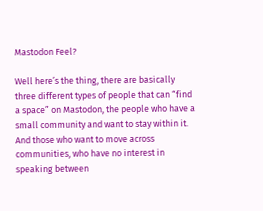Mastodon Feel?

Well here’s the thing, there are basically three different types of people that can “find a space” on Mastodon, the people who have a small community and want to stay within it.  And those who want to move across communities, who have no interest in speaking between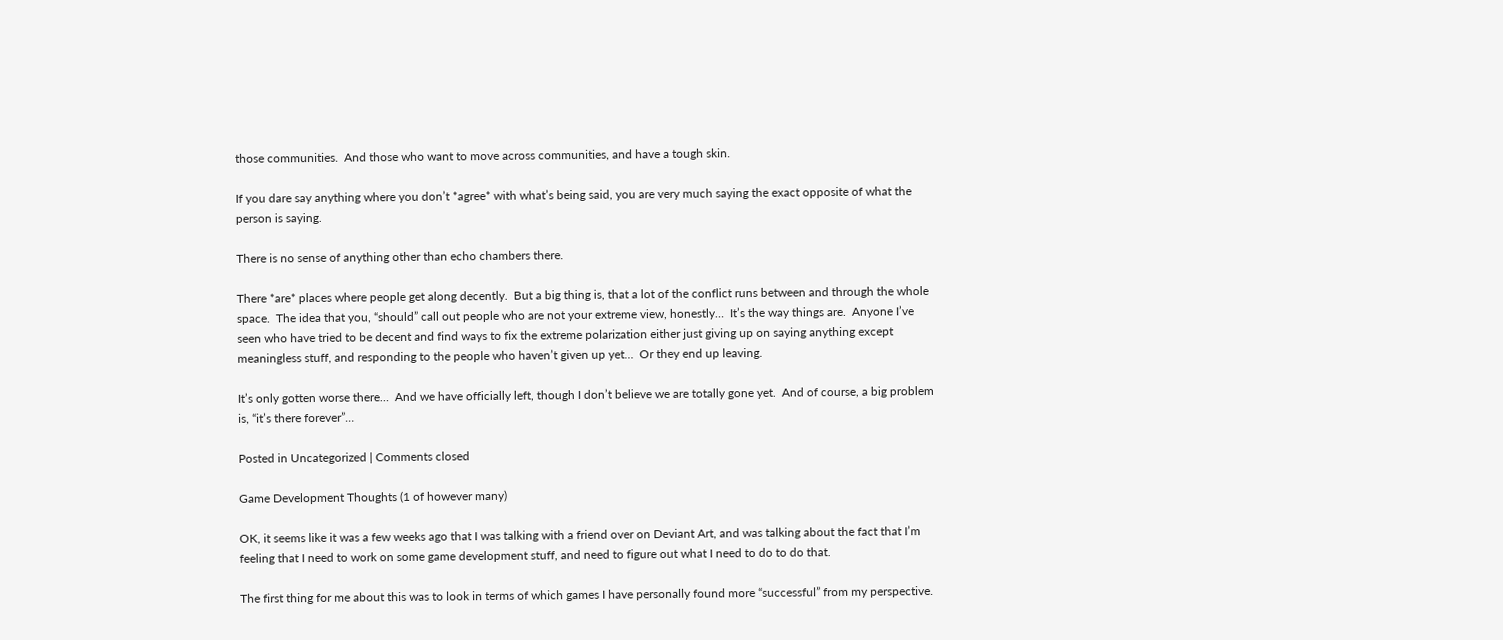those communities.  And those who want to move across communities, and have a tough skin.

If you dare say anything where you don’t *agree* with what’s being said, you are very much saying the exact opposite of what the person is saying.

There is no sense of anything other than echo chambers there.

There *are* places where people get along decently.  But a big thing is, that a lot of the conflict runs between and through the whole space.  The idea that you, “should” call out people who are not your extreme view, honestly…  It’s the way things are.  Anyone I’ve seen who have tried to be decent and find ways to fix the extreme polarization either just giving up on saying anything except meaningless stuff, and responding to the people who haven’t given up yet…  Or they end up leaving.

It’s only gotten worse there…  And we have officially left, though I don’t believe we are totally gone yet.  And of course, a big problem is, “it’s there forever”…

Posted in Uncategorized | Comments closed

Game Development Thoughts (1 of however many)

OK, it seems like it was a few weeks ago that I was talking with a friend over on Deviant Art, and was talking about the fact that I’m feeling that I need to work on some game development stuff, and need to figure out what I need to do to do that.

The first thing for me about this was to look in terms of which games I have personally found more “successful” from my perspective.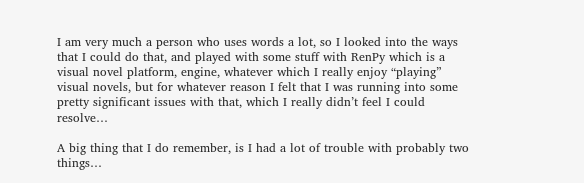I am very much a person who uses words a lot, so I looked into the ways that I could do that, and played with some stuff with RenPy which is a visual novel platform, engine, whatever which I really enjoy “playing” visual novels, but for whatever reason I felt that I was running into some pretty significant issues with that, which I really didn’t feel I could resolve…

A big thing that I do remember, is I had a lot of trouble with probably two things…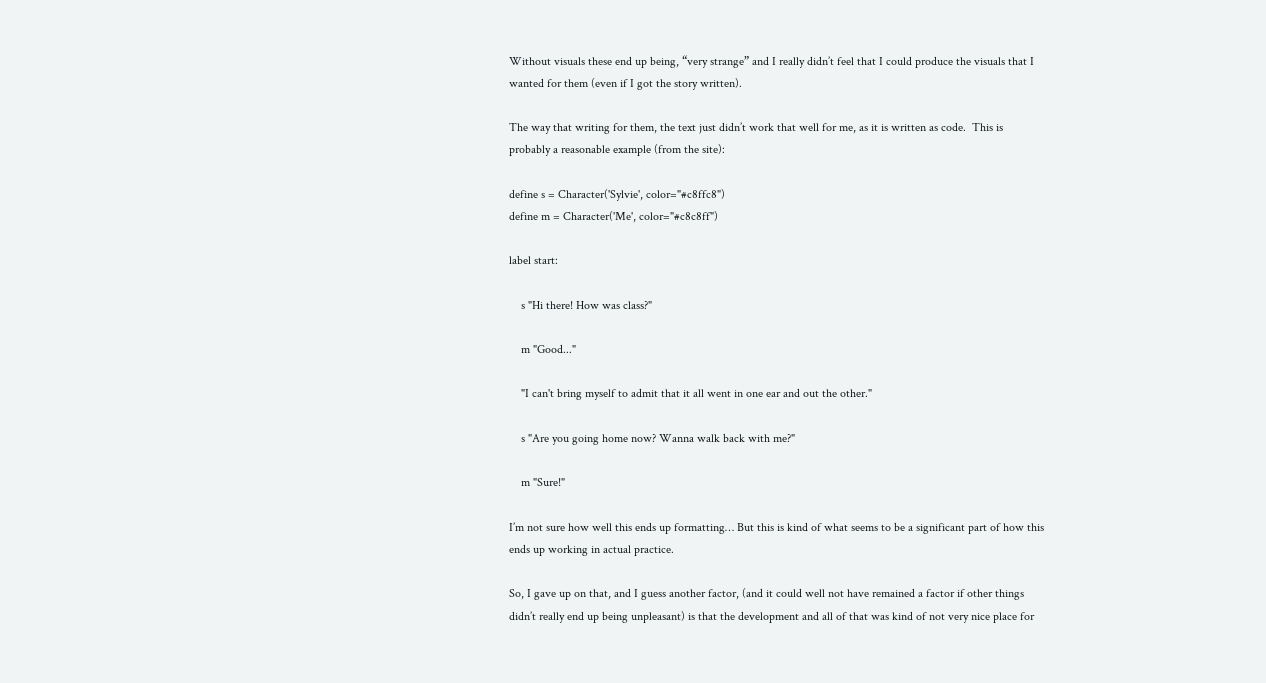Without visuals these end up being, “very strange” and I really didn’t feel that I could produce the visuals that I wanted for them (even if I got the story written).

The way that writing for them, the text just didn’t work that well for me, as it is written as code.  This is probably a reasonable example (from the site):

define s = Character('Sylvie', color="#c8ffc8")
define m = Character('Me', color="#c8c8ff")

label start:

    s "Hi there! How was class?"

    m "Good..."

    "I can't bring myself to admit that it all went in one ear and out the other."

    s "Are you going home now? Wanna walk back with me?"

    m "Sure!"

I’m not sure how well this ends up formatting… But this is kind of what seems to be a significant part of how this ends up working in actual practice.

So, I gave up on that, and I guess another factor, (and it could well not have remained a factor if other things didn’t really end up being unpleasant) is that the development and all of that was kind of not very nice place for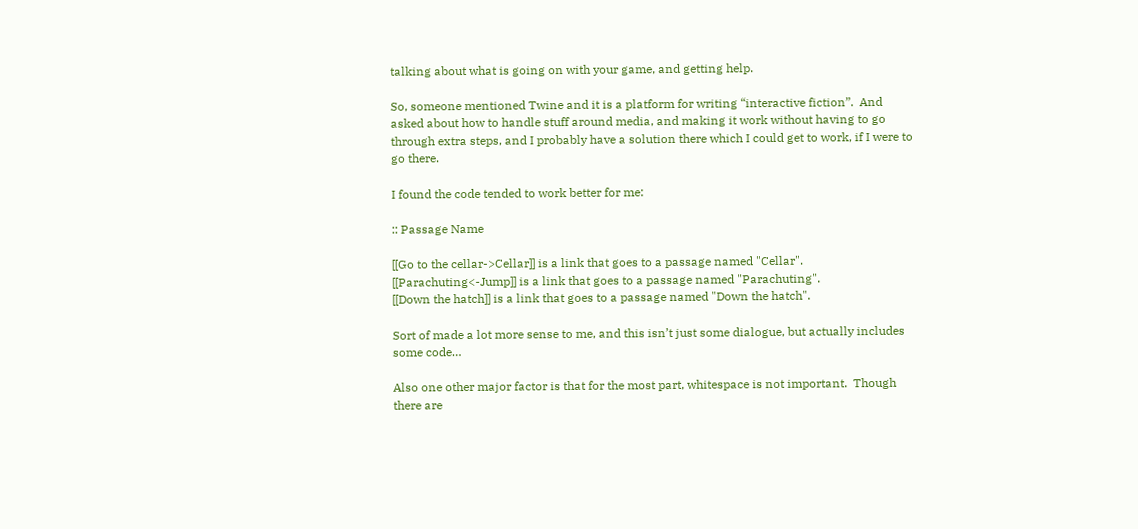talking about what is going on with your game, and getting help.

So, someone mentioned Twine and it is a platform for writing “interactive fiction”.  And asked about how to handle stuff around media, and making it work without having to go through extra steps, and I probably have a solution there which I could get to work, if I were to go there.

I found the code tended to work better for me:

:: Passage Name

[[Go to the cellar->Cellar]] is a link that goes to a passage named "Cellar".
[[Parachuting<-Jump]] is a link that goes to a passage named "Parachuting".
[[Down the hatch]] is a link that goes to a passage named "Down the hatch".

Sort of made a lot more sense to me, and this isn’t just some dialogue, but actually includes some code…

Also one other major factor is that for the most part, whitespace is not important.  Though there are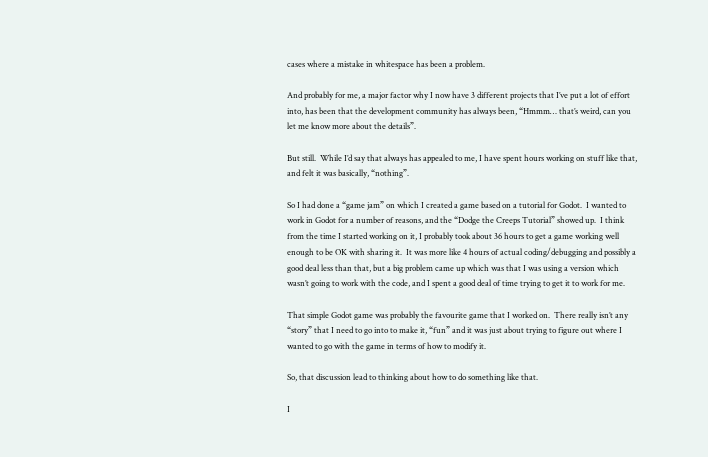cases where a mistake in whitespace has been a problem.

And probably for me, a major factor why I now have 3 different projects that I’ve put a lot of effort into, has been that the development community has always been, “Hmmm… that’s weird, can you let me know more about the details”.

But still.  While I’d say that always has appealed to me, I have spent hours working on stuff like that, and felt it was basically, “nothing”.

So I had done a “game jam” on which I created a game based on a tutorial for Godot.  I wanted to work in Godot for a number of reasons, and the “Dodge the Creeps Tutorial” showed up.  I think from the time I started working on it, I probably took about 36 hours to get a game working well enough to be OK with sharing it.  It was more like 4 hours of actual coding/debugging and possibly a good deal less than that, but a big problem came up which was that I was using a version which wasn’t going to work with the code, and I spent a good deal of time trying to get it to work for me.

That simple Godot game was probably the favourite game that I worked on.  There really isn’t any “story” that I need to go into to make it, “fun” and it was just about trying to figure out where I wanted to go with the game in terms of how to modify it.

So, that discussion lead to thinking about how to do something like that.

I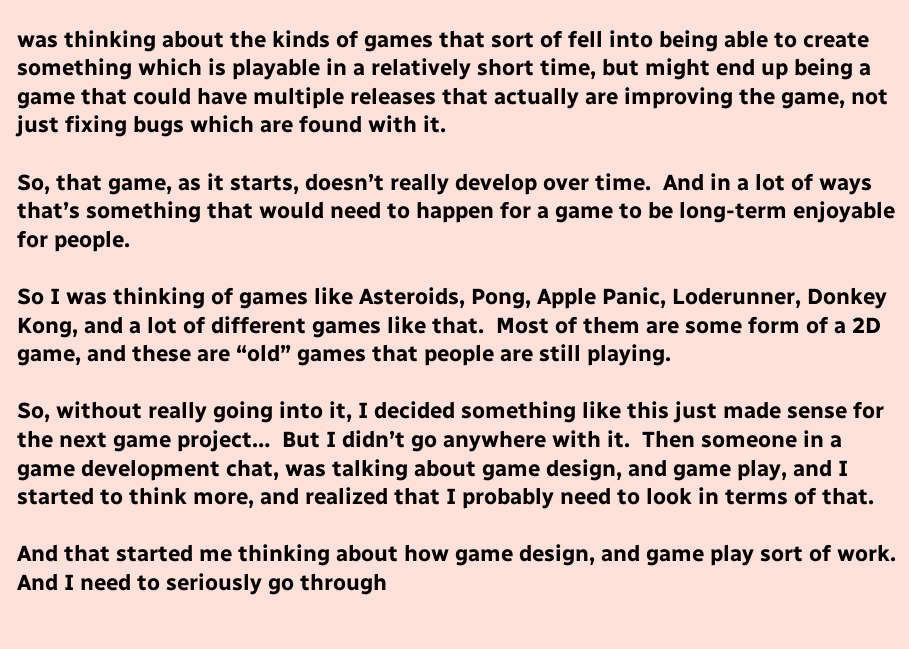was thinking about the kinds of games that sort of fell into being able to create something which is playable in a relatively short time, but might end up being a game that could have multiple releases that actually are improving the game, not just fixing bugs which are found with it.

So, that game, as it starts, doesn’t really develop over time.  And in a lot of ways that’s something that would need to happen for a game to be long-term enjoyable for people.

So I was thinking of games like Asteroids, Pong, Apple Panic, Loderunner, Donkey Kong, and a lot of different games like that.  Most of them are some form of a 2D game, and these are “old” games that people are still playing.

So, without really going into it, I decided something like this just made sense for the next game project…  But I didn’t go anywhere with it.  Then someone in a game development chat, was talking about game design, and game play, and I started to think more, and realized that I probably need to look in terms of that.

And that started me thinking about how game design, and game play sort of work.  And I need to seriously go through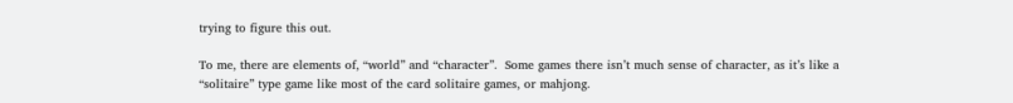trying to figure this out.

To me, there are elements of, “world” and “character”.  Some games there isn’t much sense of character, as it’s like a “solitaire” type game like most of the card solitaire games, or mahjong.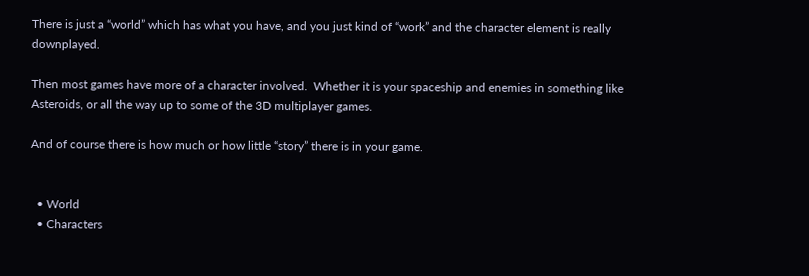There is just a “world” which has what you have, and you just kind of “work” and the character element is really downplayed.

Then most games have more of a character involved.  Whether it is your spaceship and enemies in something like Asteroids, or all the way up to some of the 3D multiplayer games.

And of course there is how much or how little “story” there is in your game.


  • World
  • Characters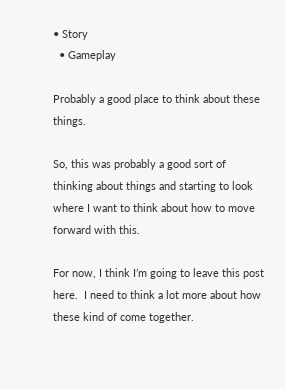• Story
  • Gameplay

Probably a good place to think about these things.

So, this was probably a good sort of thinking about things and starting to look where I want to think about how to move forward with this.

For now, I think I’m going to leave this post here.  I need to think a lot more about how these kind of come together.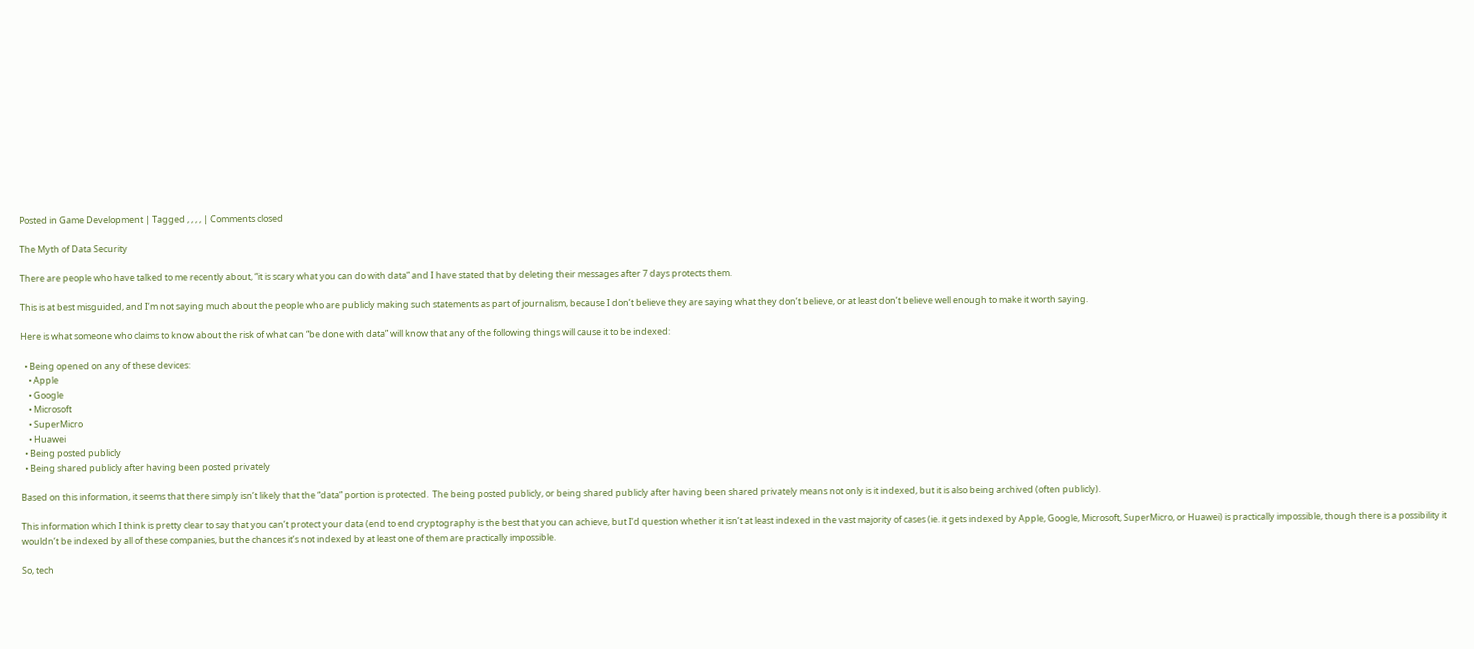Posted in Game Development | Tagged , , , , | Comments closed

The Myth of Data Security

There are people who have talked to me recently about, “it is scary what you can do with data” and I have stated that by deleting their messages after 7 days protects them.

This is at best misguided, and I’m not saying much about the people who are publicly making such statements as part of journalism, because I don’t believe they are saying what they don’t believe, or at least don’t believe well enough to make it worth saying.

Here is what someone who claims to know about the risk of what can “be done with data” will know that any of the following things will cause it to be indexed:

  • Being opened on any of these devices:
    • Apple
    • Google
    • Microsoft
    • SuperMicro
    • Huawei
  • Being posted publicly
  • Being shared publicly after having been posted privately

Based on this information, it seems that there simply isn’t likely that the “data” portion is protected.  The being posted publicly, or being shared publicly after having been shared privately means not only is it indexed, but it is also being archived (often publicly).

This information which I think is pretty clear to say that you can’t protect your data (end to end cryptography is the best that you can achieve, but I’d question whether it isn’t at least indexed in the vast majority of cases (ie. it gets indexed by Apple, Google, Microsoft, SuperMicro, or Huawei) is practically impossible, though there is a possibility it wouldn’t be indexed by all of these companies, but the chances it’s not indexed by at least one of them are practically impossible.

So, tech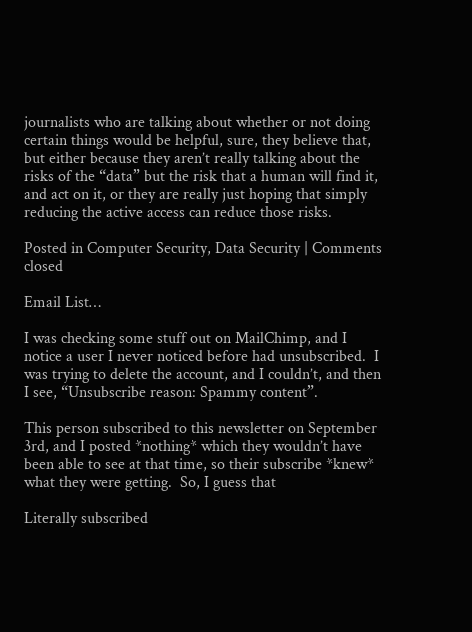journalists who are talking about whether or not doing certain things would be helpful, sure, they believe that, but either because they aren’t really talking about the risks of the “data” but the risk that a human will find it, and act on it, or they are really just hoping that simply reducing the active access can reduce those risks.

Posted in Computer Security, Data Security | Comments closed

Email List…

I was checking some stuff out on MailChimp, and I notice a user I never noticed before had unsubscribed.  I was trying to delete the account, and I couldn’t, and then I see, “Unsubscribe reason: Spammy content”.

This person subscribed to this newsletter on September 3rd, and I posted *nothing* which they wouldn’t have been able to see at that time, so their subscribe *knew* what they were getting.  So, I guess that

Literally subscribed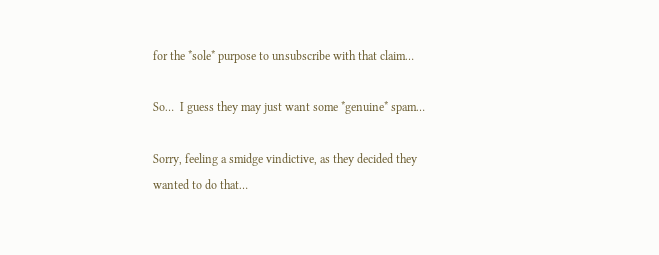for the *sole* purpose to unsubscribe with that claim…

So…  I guess they may just want some *genuine* spam…

Sorry, feeling a smidge vindictive, as they decided they wanted to do that…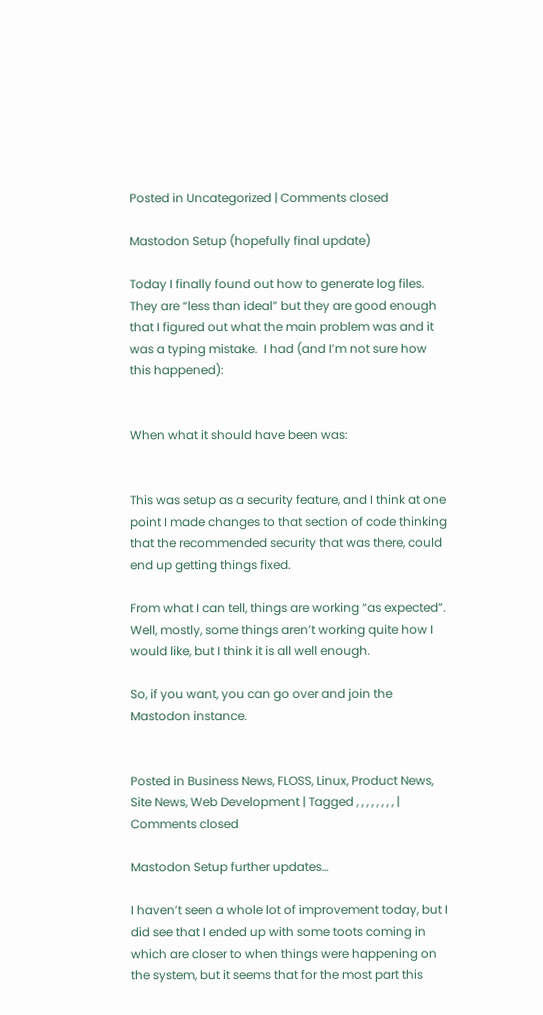Posted in Uncategorized | Comments closed

Mastodon Setup (hopefully final update)

Today I finally found out how to generate log files.  They are “less than ideal” but they are good enough that I figured out what the main problem was and it was a typing mistake.  I had (and I’m not sure how this happened):


When what it should have been was:


This was setup as a security feature, and I think at one point I made changes to that section of code thinking that the recommended security that was there, could end up getting things fixed.

From what I can tell, things are working “as expected”.  Well, mostly, some things aren’t working quite how I would like, but I think it is all well enough.

So, if you want, you can go over and join the Mastodon instance.


Posted in Business News, FLOSS, Linux, Product News, Site News, Web Development | Tagged , , , , , , , , | Comments closed

Mastodon Setup further updates…

I haven’t seen a whole lot of improvement today, but I did see that I ended up with some toots coming in which are closer to when things were happening on the system, but it seems that for the most part this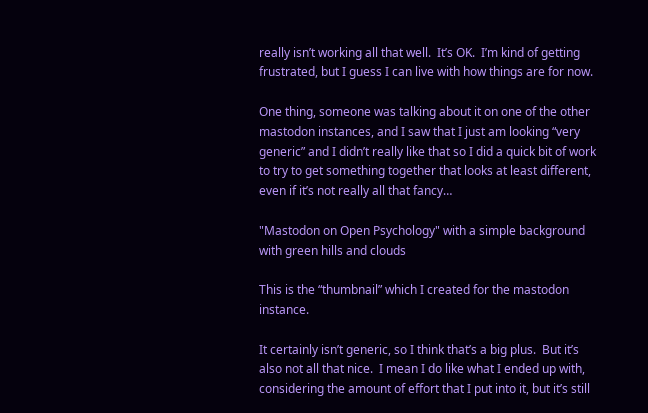really isn’t working all that well.  It’s OK.  I’m kind of getting frustrated, but I guess I can live with how things are for now.

One thing, someone was talking about it on one of the other mastodon instances, and I saw that I just am looking “very generic” and I didn’t really like that so I did a quick bit of work to try to get something together that looks at least different, even if it’s not really all that fancy…

"Mastodon on Open Psychology" with a simple background with green hills and clouds

This is the “thumbnail” which I created for the mastodon instance.

It certainly isn’t generic, so I think that’s a big plus.  But it’s also not all that nice.  I mean I do like what I ended up with, considering the amount of effort that I put into it, but it’s still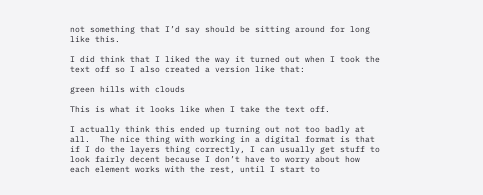not something that I’d say should be sitting around for long like this.

I did think that I liked the way it turned out when I took the text off so I also created a version like that:

green hills with clouds

This is what it looks like when I take the text off.

I actually think this ended up turning out not too badly at all.  The nice thing with working in a digital format is that if I do the layers thing correctly, I can usually get stuff to look fairly decent because I don’t have to worry about how each element works with the rest, until I start to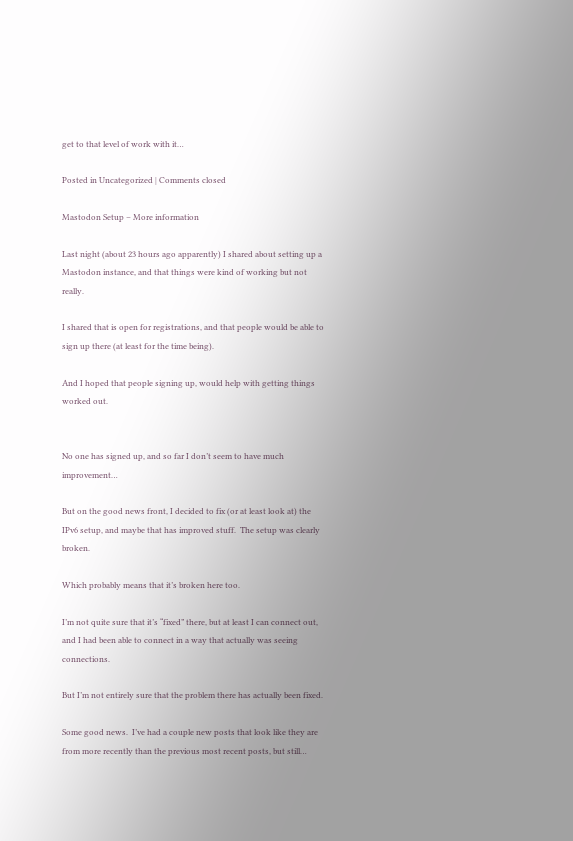get to that level of work with it…

Posted in Uncategorized | Comments closed

Mastodon Setup – More information

Last night (about 23 hours ago apparently) I shared about setting up a Mastodon instance, and that things were kind of working but not really.

I shared that is open for registrations, and that people would be able to sign up there (at least for the time being).

And I hoped that people signing up, would help with getting things worked out.


No one has signed up, and so far I don’t seem to have much improvement…

But on the good news front, I decided to fix (or at least look at) the IPv6 setup, and maybe that has improved stuff.  The setup was clearly broken.

Which probably means that it’s broken here too.

I’m not quite sure that it’s “fixed” there, but at least I can connect out, and I had been able to connect in a way that actually was seeing connections.

But I’m not entirely sure that the problem there has actually been fixed.

Some good news.  I’ve had a couple new posts that look like they are from more recently than the previous most recent posts, but still…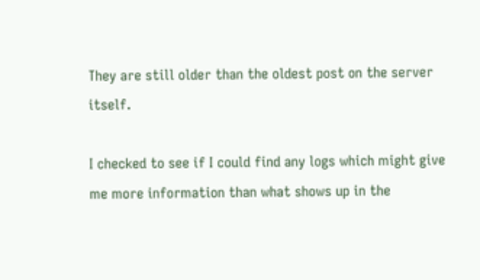They are still older than the oldest post on the server itself.

I checked to see if I could find any logs which might give me more information than what shows up in the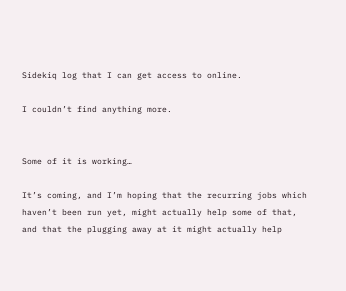Sidekiq log that I can get access to online.

I couldn’t find anything more.


Some of it is working…

It’s coming, and I’m hoping that the recurring jobs which haven’t been run yet, might actually help some of that, and that the plugging away at it might actually help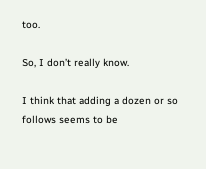too.

So, I don’t really know.

I think that adding a dozen or so follows seems to be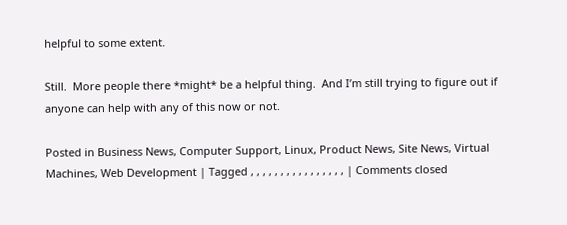helpful to some extent.

Still.  More people there *might* be a helpful thing.  And I’m still trying to figure out if anyone can help with any of this now or not.

Posted in Business News, Computer Support, Linux, Product News, Site News, Virtual Machines, Web Development | Tagged , , , , , , , , , , , , , , , , | Comments closed